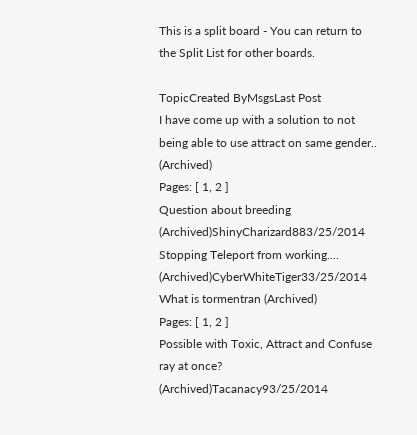This is a split board - You can return to the Split List for other boards.

TopicCreated ByMsgsLast Post
I have come up with a solution to not being able to use attract on same gender.. (Archived)
Pages: [ 1, 2 ]
Question about breeding (Archived)ShinyCharizard883/25/2014
Stopping Teleport from working.... (Archived)CyberWhiteTiger33/25/2014
What is tormentran (Archived)
Pages: [ 1, 2 ]
Possible with Toxic, Attract and Confuse ray at once? (Archived)Tacanacy93/25/2014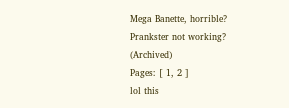Mega Banette, horrible? Prankster not working? (Archived)
Pages: [ 1, 2 ]
lol this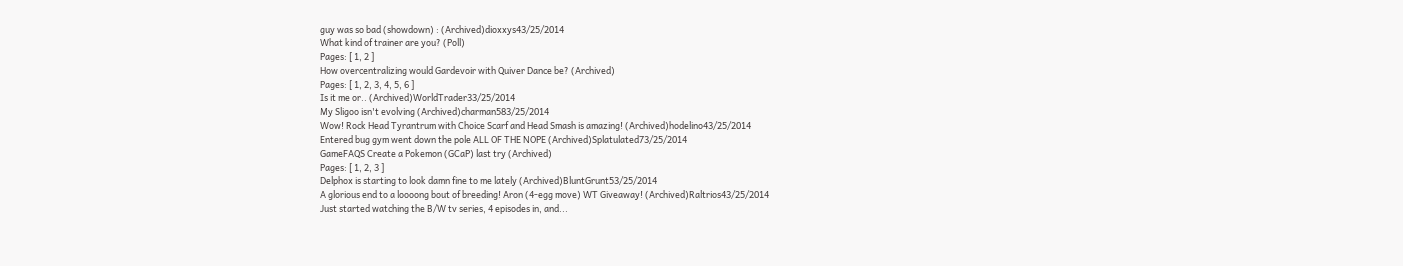guy was so bad (showdown) : (Archived)dioxxys43/25/2014
What kind of trainer are you? (Poll)
Pages: [ 1, 2 ]
How overcentralizing would Gardevoir with Quiver Dance be? (Archived)
Pages: [ 1, 2, 3, 4, 5, 6 ]
Is it me or.. (Archived)WorldTrader33/25/2014
My Sligoo isn't evolving (Archived)charman583/25/2014
Wow! Rock Head Tyrantrum with Choice Scarf and Head Smash is amazing! (Archived)hodelino43/25/2014
Entered bug gym went down the pole ALL OF THE NOPE (Archived)Splatulated73/25/2014
GameFAQS Create a Pokemon (GCaP) last try (Archived)
Pages: [ 1, 2, 3 ]
Delphox is starting to look damn fine to me lately (Archived)BluntGrunt53/25/2014
A glorious end to a loooong bout of breeding! Aron (4-egg move) WT Giveaway! (Archived)Raltrios43/25/2014
Just started watching the B/W tv series, 4 episodes in, and...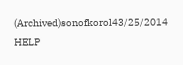(Archived)sonofkorol43/25/2014
HELP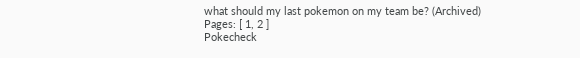what should my last pokemon on my team be? (Archived)
Pages: [ 1, 2 ]
Pokecheck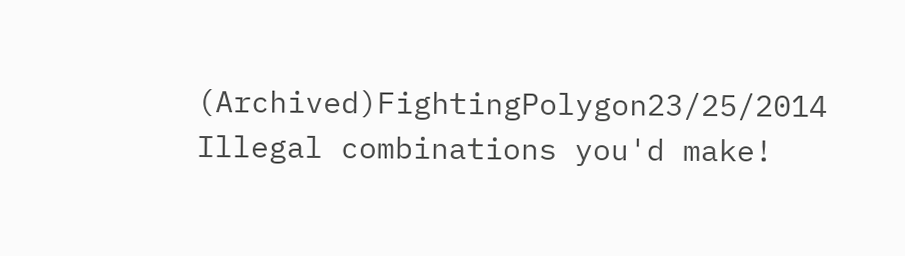(Archived)FightingPolygon23/25/2014
Illegal combinations you'd make!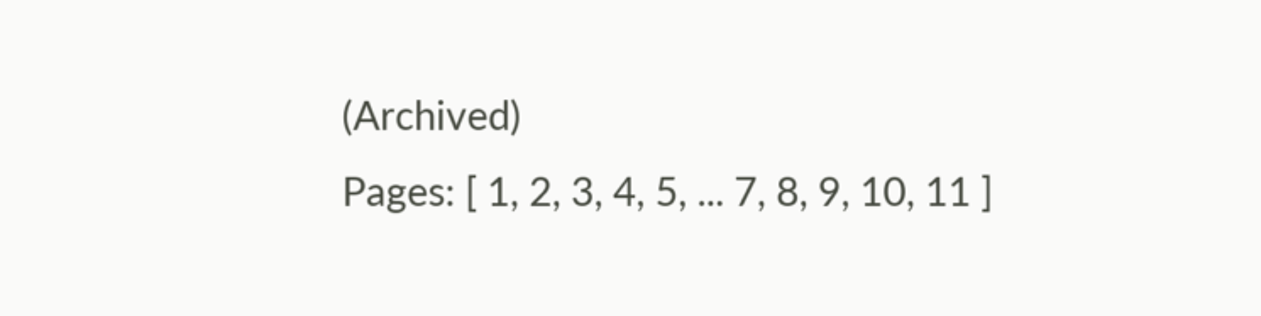(Archived)
Pages: [ 1, 2, 3, 4, 5, ... 7, 8, 9, 10, 11 ]